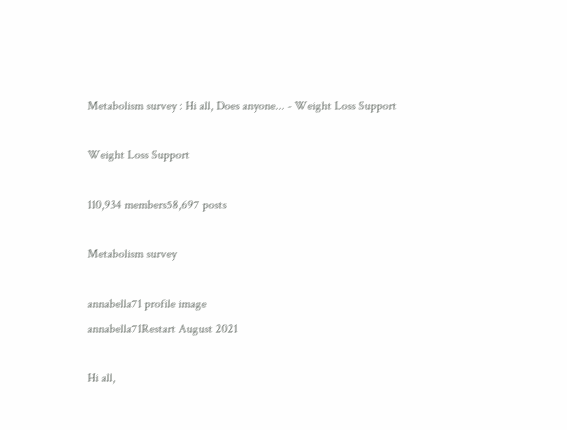Metabolism survey : Hi all, Does anyone... - Weight Loss Support

Weight Loss Support

110,934 members58,697 posts

Metabolism survey

annabella71 profile image
annabella71Restart August 2021

Hi all,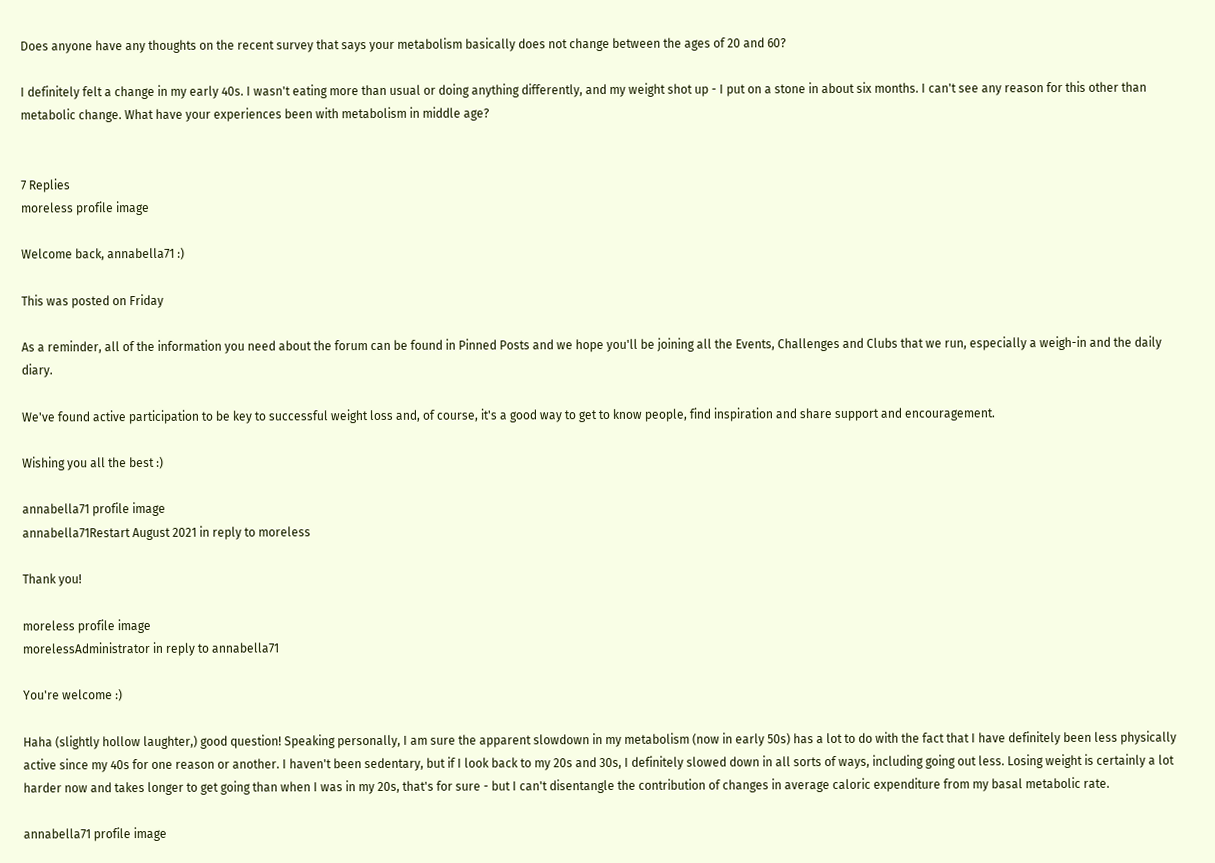Does anyone have any thoughts on the recent survey that says your metabolism basically does not change between the ages of 20 and 60?

I definitely felt a change in my early 40s. I wasn't eating more than usual or doing anything differently, and my weight shot up - I put on a stone in about six months. I can't see any reason for this other than metabolic change. What have your experiences been with metabolism in middle age?


7 Replies
moreless profile image

Welcome back, annabella71 :)

This was posted on Friday

As a reminder, all of the information you need about the forum can be found in Pinned Posts and we hope you'll be joining all the Events, Challenges and Clubs that we run, especially a weigh-in and the daily diary.

We've found active participation to be key to successful weight loss and, of course, it's a good way to get to know people, find inspiration and share support and encouragement.

Wishing you all the best :)

annabella71 profile image
annabella71Restart August 2021 in reply to moreless

Thank you!

moreless profile image
morelessAdministrator in reply to annabella71

You're welcome :)

Haha (slightly hollow laughter,) good question! Speaking personally, I am sure the apparent slowdown in my metabolism (now in early 50s) has a lot to do with the fact that I have definitely been less physically active since my 40s for one reason or another. I haven't been sedentary, but if I look back to my 20s and 30s, I definitely slowed down in all sorts of ways, including going out less. Losing weight is certainly a lot harder now and takes longer to get going than when I was in my 20s, that's for sure - but I can't disentangle the contribution of changes in average caloric expenditure from my basal metabolic rate.

annabella71 profile image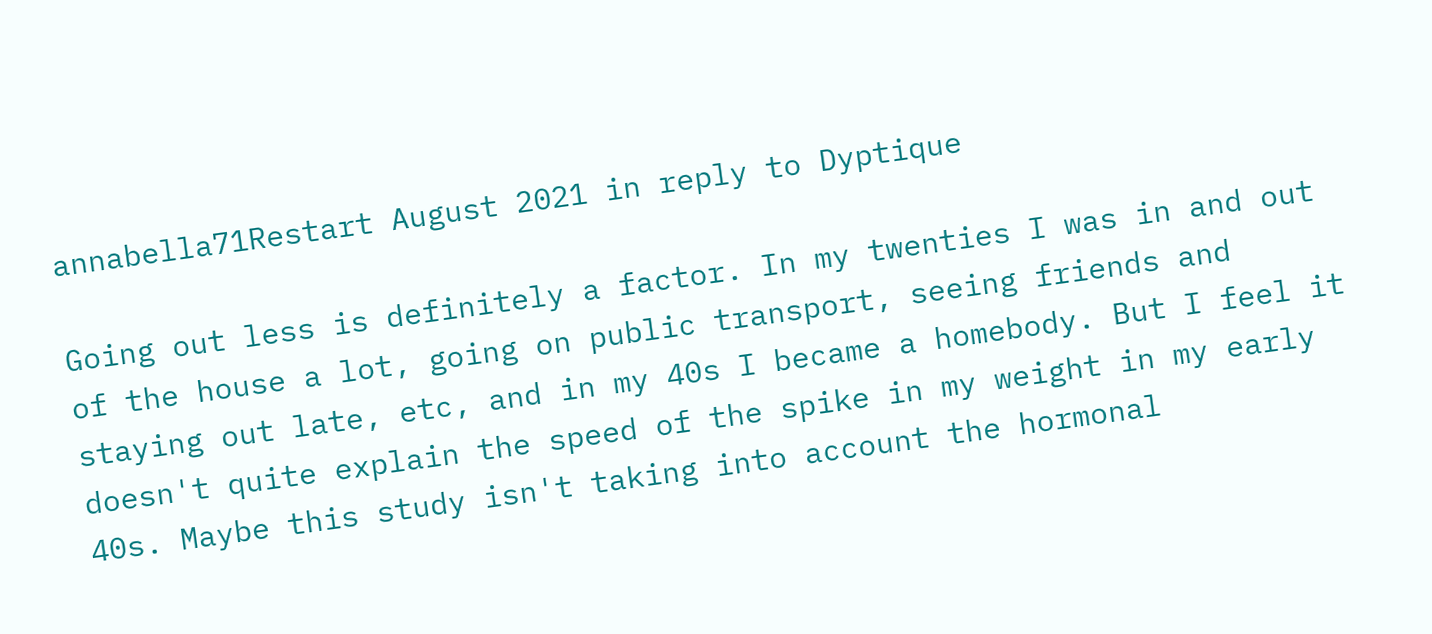annabella71Restart August 2021 in reply to Dyptique

Going out less is definitely a factor. In my twenties I was in and out of the house a lot, going on public transport, seeing friends and staying out late, etc, and in my 40s I became a homebody. But I feel it doesn't quite explain the speed of the spike in my weight in my early 40s. Maybe this study isn't taking into account the hormonal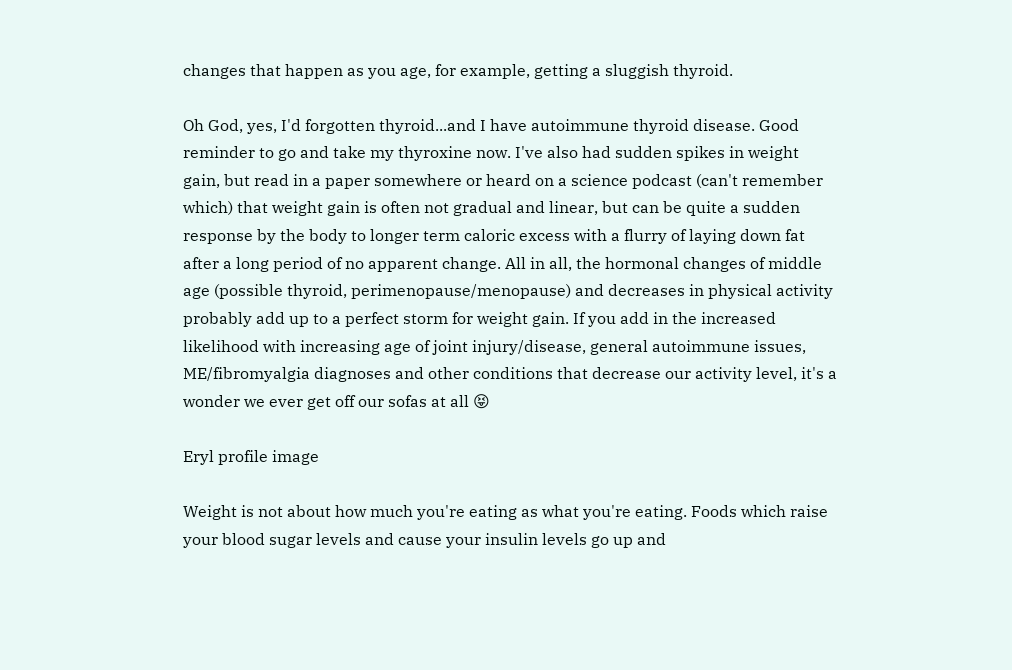changes that happen as you age, for example, getting a sluggish thyroid.

Oh God, yes, I'd forgotten thyroid...and I have autoimmune thyroid disease. Good reminder to go and take my thyroxine now. I've also had sudden spikes in weight gain, but read in a paper somewhere or heard on a science podcast (can't remember which) that weight gain is often not gradual and linear, but can be quite a sudden response by the body to longer term caloric excess with a flurry of laying down fat after a long period of no apparent change. All in all, the hormonal changes of middle age (possible thyroid, perimenopause/menopause) and decreases in physical activity probably add up to a perfect storm for weight gain. If you add in the increased likelihood with increasing age of joint injury/disease, general autoimmune issues, ME/fibromyalgia diagnoses and other conditions that decrease our activity level, it's a wonder we ever get off our sofas at all 😝

Eryl profile image

Weight is not about how much you're eating as what you're eating. Foods which raise your blood sugar levels and cause your insulin levels go up and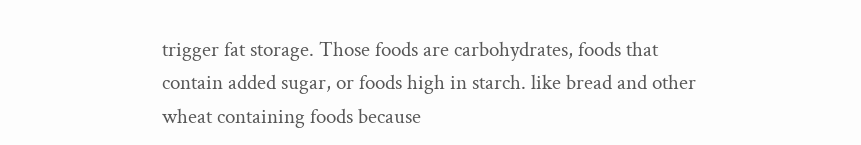trigger fat storage. Those foods are carbohydrates, foods that contain added sugar, or foods high in starch. like bread and other wheat containing foods because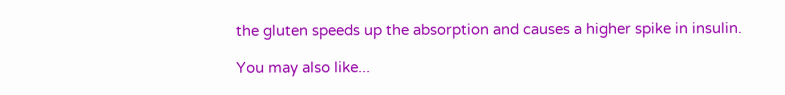the gluten speeds up the absorption and causes a higher spike in insulin.

You may also like...